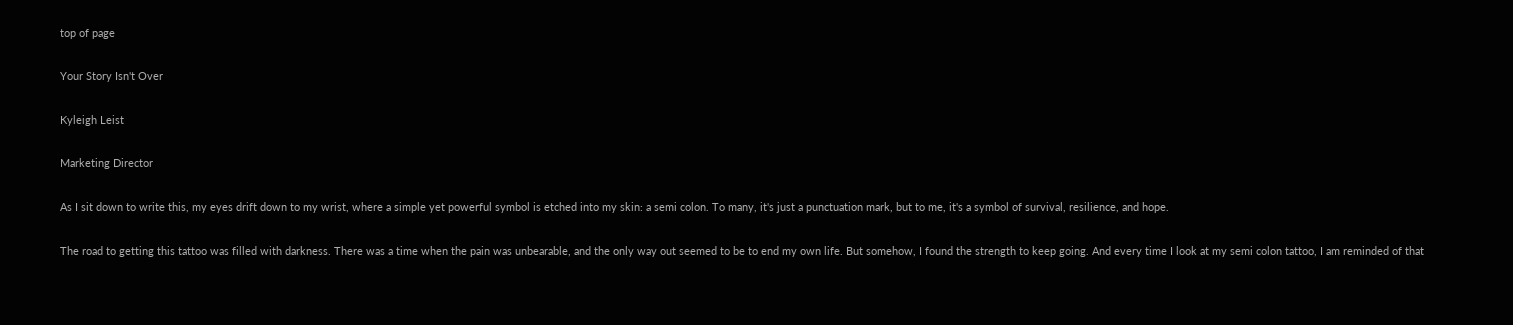top of page

Your Story Isn't Over

Kyleigh Leist

Marketing Director

As I sit down to write this, my eyes drift down to my wrist, where a simple yet powerful symbol is etched into my skin: a semi colon. To many, it's just a punctuation mark, but to me, it's a symbol of survival, resilience, and hope.

The road to getting this tattoo was filled with darkness. There was a time when the pain was unbearable, and the only way out seemed to be to end my own life. But somehow, I found the strength to keep going. And every time I look at my semi colon tattoo, I am reminded of that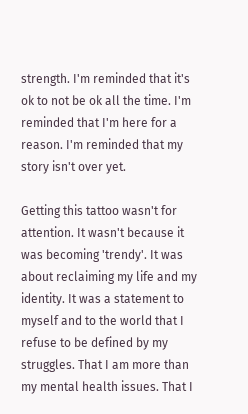strength. I'm reminded that it's ok to not be ok all the time. I'm reminded that I'm here for a reason. I'm reminded that my story isn't over yet.

Getting this tattoo wasn't for attention. It wasn't because it was becoming 'trendy'. It was about reclaiming my life and my identity. It was a statement to myself and to the world that I refuse to be defined by my struggles. That I am more than my mental health issues. That I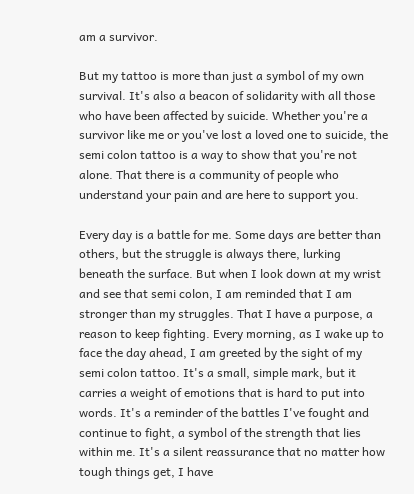am a survivor.

But my tattoo is more than just a symbol of my own survival. It's also a beacon of solidarity with all those who have been affected by suicide. Whether you're a survivor like me or you've lost a loved one to suicide, the semi colon tattoo is a way to show that you're not alone. That there is a community of people who understand your pain and are here to support you.

Every day is a battle for me. Some days are better than others, but the struggle is always there, lurking beneath the surface. But when I look down at my wrist and see that semi colon, I am reminded that I am stronger than my struggles. That I have a purpose, a reason to keep fighting. Every morning, as I wake up to face the day ahead, I am greeted by the sight of my semi colon tattoo. It's a small, simple mark, but it carries a weight of emotions that is hard to put into words. It's a reminder of the battles I've fought and continue to fight, a symbol of the strength that lies within me. It's a silent reassurance that no matter how tough things get, I have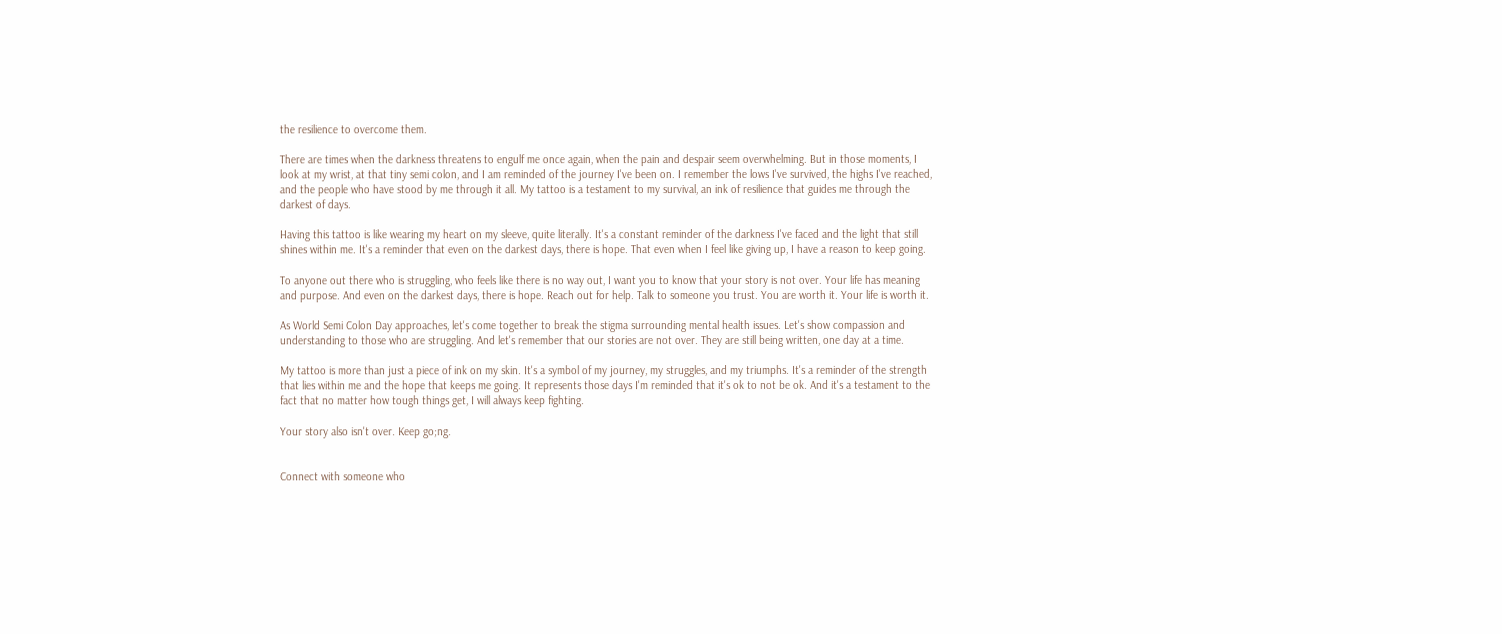the resilience to overcome them.

There are times when the darkness threatens to engulf me once again, when the pain and despair seem overwhelming. But in those moments, I look at my wrist, at that tiny semi colon, and I am reminded of the journey I've been on. I remember the lows I've survived, the highs I've reached, and the people who have stood by me through it all. My tattoo is a testament to my survival, an ink of resilience that guides me through the darkest of days.

Having this tattoo is like wearing my heart on my sleeve, quite literally. It's a constant reminder of the darkness I've faced and the light that still shines within me. It's a reminder that even on the darkest days, there is hope. That even when I feel like giving up, I have a reason to keep going.

To anyone out there who is struggling, who feels like there is no way out, I want you to know that your story is not over. Your life has meaning and purpose. And even on the darkest days, there is hope. Reach out for help. Talk to someone you trust. You are worth it. Your life is worth it.

As World Semi Colon Day approaches, let's come together to break the stigma surrounding mental health issues. Let's show compassion and understanding to those who are struggling. And let's remember that our stories are not over. They are still being written, one day at a time.

My tattoo is more than just a piece of ink on my skin. It's a symbol of my journey, my struggles, and my triumphs. It's a reminder of the strength that lies within me and the hope that keeps me going. It represents those days I'm reminded that it's ok to not be ok. And it's a testament to the fact that no matter how tough things get, I will always keep fighting.

Your story also isn't over. Keep go;ng.


Connect with someone who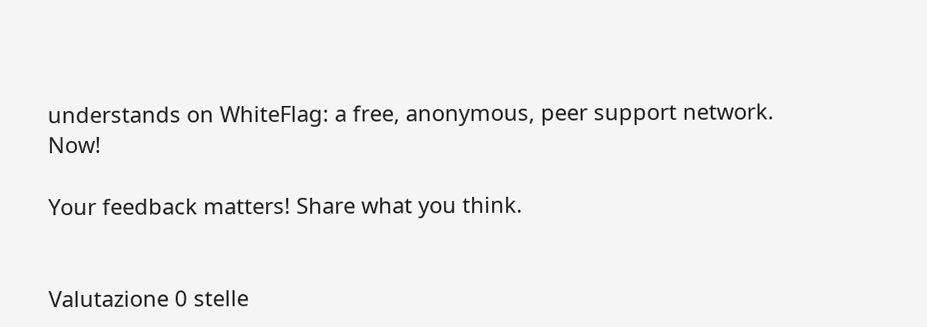understands on WhiteFlag: a free, anonymous, peer support network. Now!

Your feedback matters! Share what you think.


Valutazione 0 stelle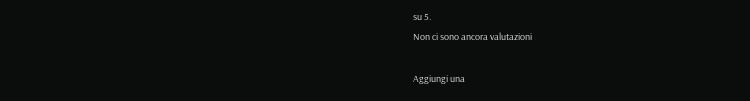su 5.
Non ci sono ancora valutazioni

Aggiungi una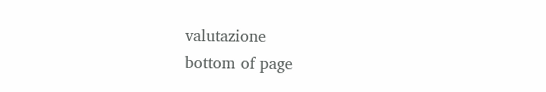valutazione
bottom of page